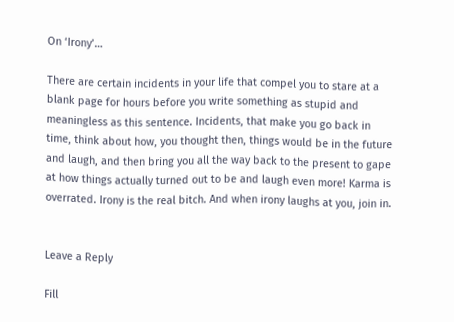On ‘Irony’…

There are certain incidents in your life that compel you to stare at a blank page for hours before you write something as stupid and meaningless as this sentence. Incidents, that make you go back in time, think about how, you thought then, things would be in the future and laugh, and then bring you all the way back to the present to gape at how things actually turned out to be and laugh even more! Karma is overrated. Irony is the real bitch. And when irony laughs at you, join in.


Leave a Reply

Fill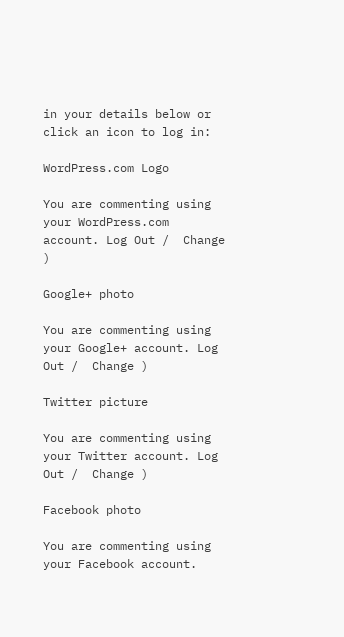in your details below or click an icon to log in:

WordPress.com Logo

You are commenting using your WordPress.com account. Log Out /  Change )

Google+ photo

You are commenting using your Google+ account. Log Out /  Change )

Twitter picture

You are commenting using your Twitter account. Log Out /  Change )

Facebook photo

You are commenting using your Facebook account.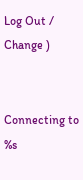Log Out /  Change )


Connecting to %s